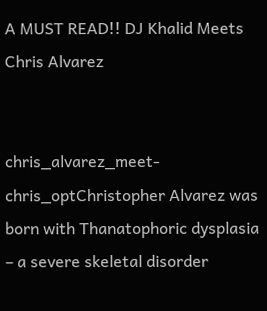A MUST READ!! DJ Khalid Meets Chris Alvarez


chris_alvarez_meet-chris_optChristopher Alvarez was born with Thanatophoric dysplasia – a severe skeletal disorder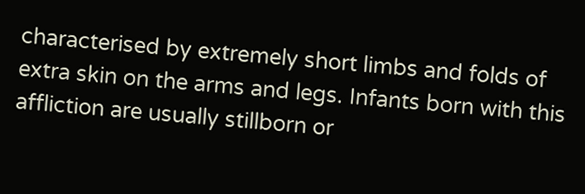characterised by extremely short limbs and folds of extra skin on the arms and legs. Infants born with this affliction are usually stillborn or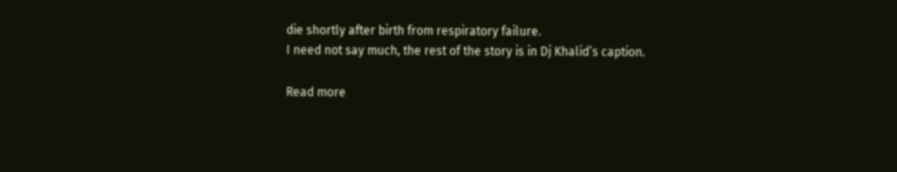die shortly after birth from respiratory failure.
I need not say much, the rest of the story is in Dj Khalid’s caption.

Read more